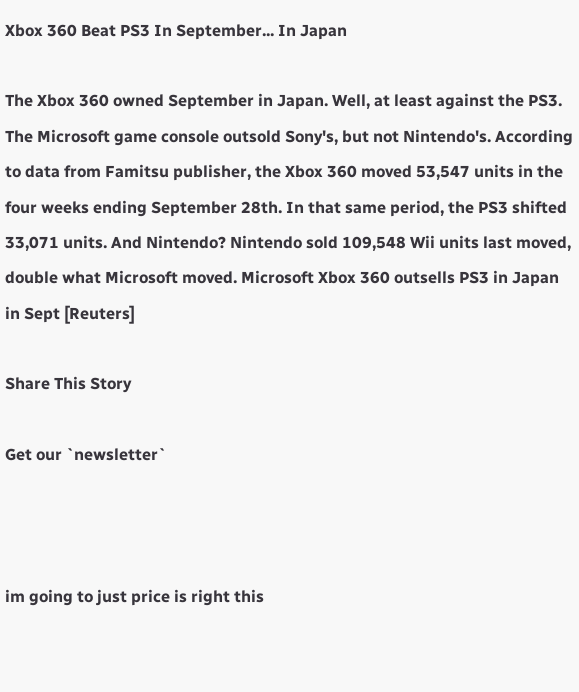Xbox 360 Beat PS3 In September... In Japan

The Xbox 360 owned September in Japan. Well, at least against the PS3. The Microsoft game console outsold Sony's, but not Nintendo's. According to data from Famitsu publisher, the Xbox 360 moved 53,547 units in the four weeks ending September 28th. In that same period, the PS3 shifted 33,071 units. And Nintendo? Nintendo sold 109,548 Wii units last moved, double what Microsoft moved. Microsoft Xbox 360 outsells PS3 in Japan in Sept [Reuters]

Share This Story

Get our `newsletter`



im going to just price is right this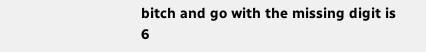bitch and go with the missing digit is 6